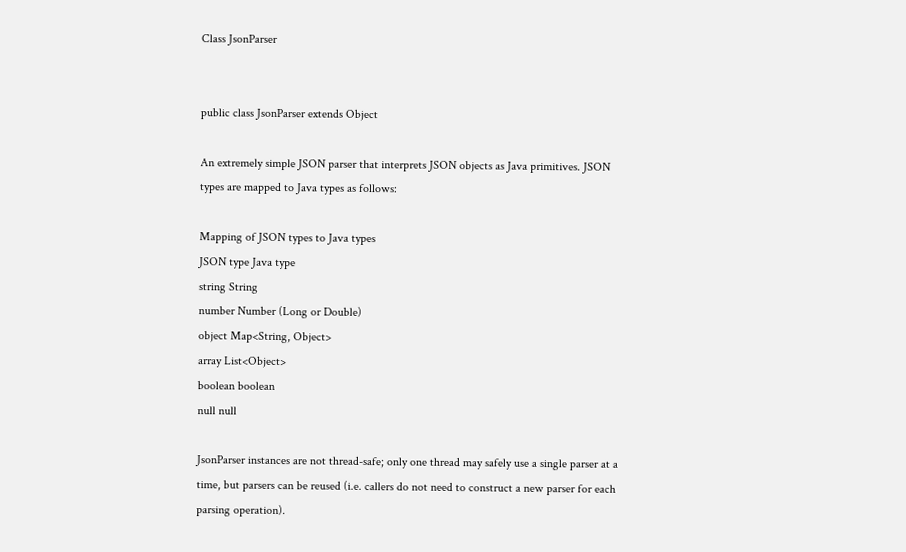Class JsonParser


public class JsonParser extends Object

An extremely simple JSON parser that interprets JSON objects as Java primitives. JSON types are mapped to Java types as follows:

Mapping of JSON types to Java types
JSON type Java type
string String
number Number (Long or Double)
object Map<String, Object>
array List<Object>
boolean boolean
null null

JsonParser instances are not thread-safe; only one thread may safely use a single parser at a time, but parsers can be reused (i.e. callers do not need to construct a new parser for each parsing operation).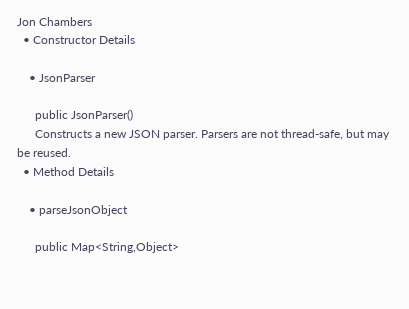Jon Chambers
  • Constructor Details

    • JsonParser

      public JsonParser()
      Constructs a new JSON parser. Parsers are not thread-safe, but may be reused.
  • Method Details

    • parseJsonObject

      public Map<String,Object>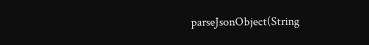parseJsonObject(String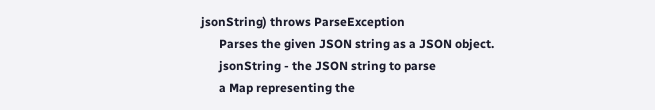jsonString) throws ParseException
      Parses the given JSON string as a JSON object.
      jsonString - the JSON string to parse
      a Map representing the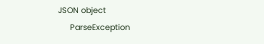JSON object
      ParseException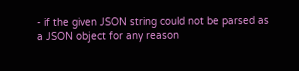- if the given JSON string could not be parsed as a JSON object for any reason